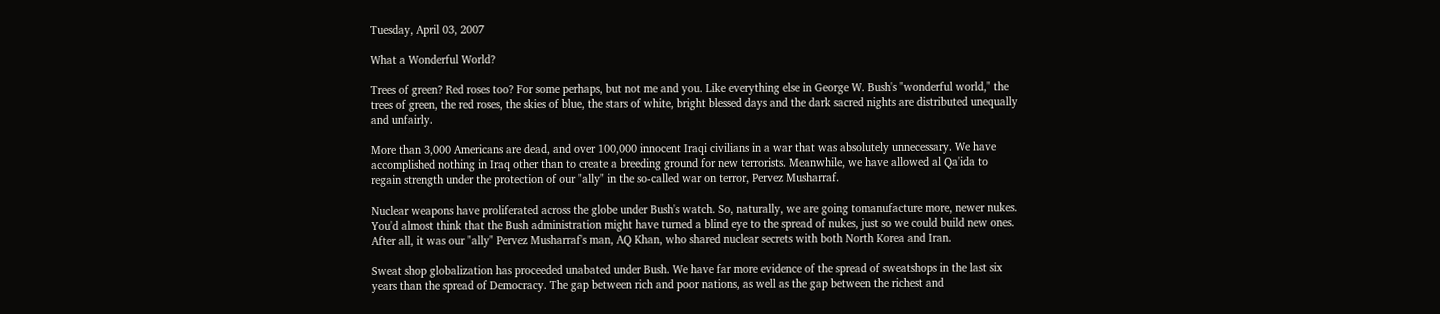Tuesday, April 03, 2007

What a Wonderful World?

Trees of green? Red roses too? For some perhaps, but not me and you. Like everything else in George W. Bush's "wonderful world," the trees of green, the red roses, the skies of blue, the stars of white, bright blessed days and the dark sacred nights are distributed unequally and unfairly.

More than 3,000 Americans are dead, and over 100,000 innocent Iraqi civilians in a war that was absolutely unnecessary. We have accomplished nothing in Iraq other than to create a breeding ground for new terrorists. Meanwhile, we have allowed al Qa'ida to regain strength under the protection of our "ally" in the so-called war on terror, Pervez Musharraf.

Nuclear weapons have proliferated across the globe under Bush's watch. So, naturally, we are going tomanufacture more, newer nukes. You'd almost think that the Bush administration might have turned a blind eye to the spread of nukes, just so we could build new ones. After all, it was our "ally" Pervez Musharraf's man, AQ Khan, who shared nuclear secrets with both North Korea and Iran.

Sweat shop globalization has proceeded unabated under Bush. We have far more evidence of the spread of sweatshops in the last six years than the spread of Democracy. The gap between rich and poor nations, as well as the gap between the richest and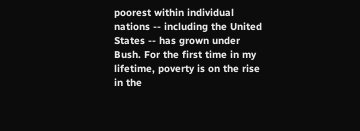poorest within individual nations -- including the United States -- has grown under Bush. For the first time in my lifetime, poverty is on the rise in the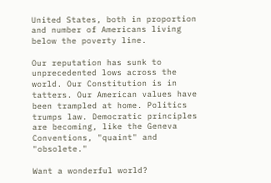United States, both in proportion and number of Americans living below the poverty line.

Our reputation has sunk to unprecedented lows across the world. Our Constitution is in tatters. Our American values have been trampled at home. Politics trumps law. Democratic principles are becoming, like the Geneva Conventions, "quaint" and "obsolete."

Want a wonderful world?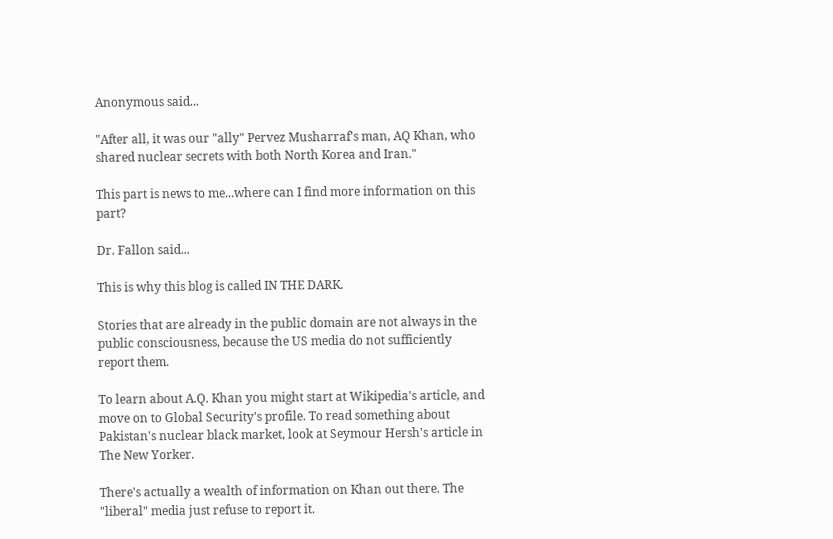Anonymous said...

"After all, it was our "ally" Pervez Musharraf's man, AQ Khan, who shared nuclear secrets with both North Korea and Iran."

This part is news to me...where can I find more information on this part?

Dr. Fallon said...

This is why this blog is called IN THE DARK.

Stories that are already in the public domain are not always in the public consciousness, because the US media do not sufficiently report them.

To learn about A.Q. Khan you might start at Wikipedia's article, and move on to Global Security's profile. To read something about Pakistan's nuclear black market, look at Seymour Hersh's article in The New Yorker.

There's actually a wealth of information on Khan out there. The "liberal" media just refuse to report it.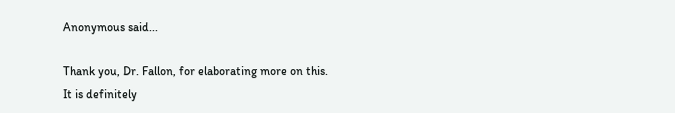Anonymous said...

Thank you, Dr. Fallon, for elaborating more on this. It is definitely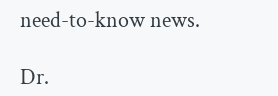need-to-know news.

Dr.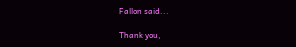Fallon said...

Thank you,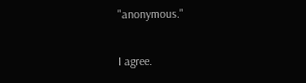"anonymous."

I agree.